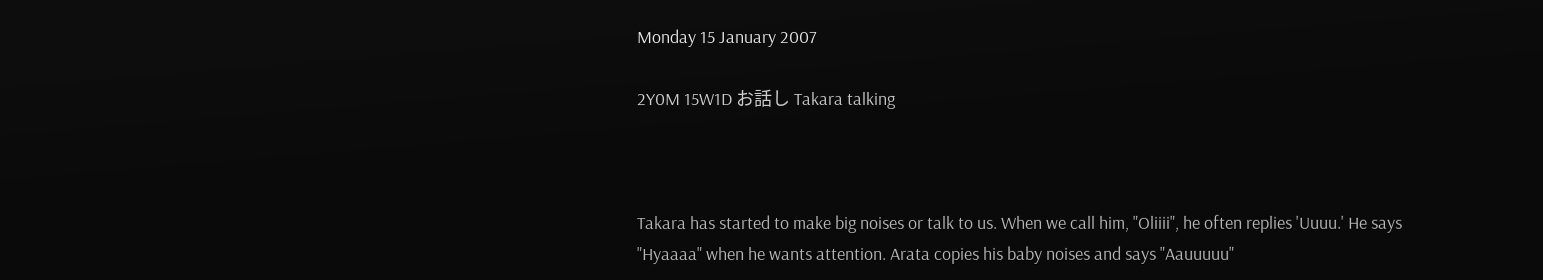Monday 15 January 2007

2Y0M 15W1D お話し Takara talking



Takara has started to make big noises or talk to us. When we call him, "Oliiii", he often replies 'Uuuu.' He says "Hyaaaa" when he wants attention. Arata copies his baby noises and says "Aauuuuu"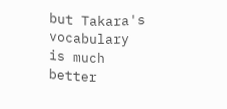but Takara's vocabulary is much better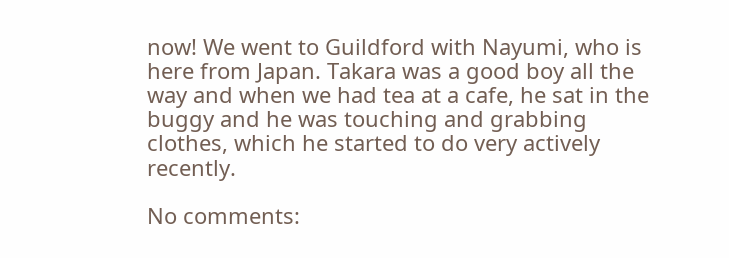now! We went to Guildford with Nayumi, who is here from Japan. Takara was a good boy all the way and when we had tea at a cafe, he sat in the buggy and he was touching and grabbing clothes, which he started to do very actively recently.

No comments: